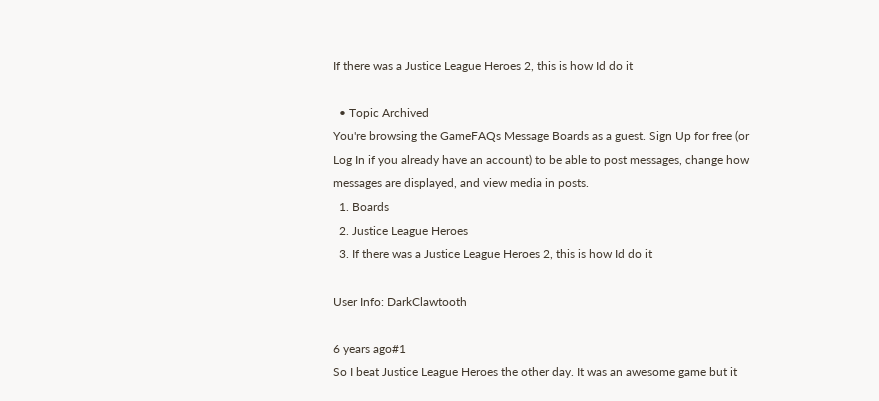If there was a Justice League Heroes 2, this is how Id do it

  • Topic Archived
You're browsing the GameFAQs Message Boards as a guest. Sign Up for free (or Log In if you already have an account) to be able to post messages, change how messages are displayed, and view media in posts.
  1. Boards
  2. Justice League Heroes
  3. If there was a Justice League Heroes 2, this is how Id do it

User Info: DarkClawtooth

6 years ago#1
So I beat Justice League Heroes the other day. It was an awesome game but it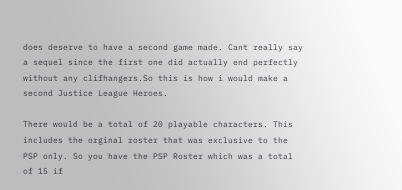does deserve to have a second game made. Cant really say a sequel since the first one did actually end perfectly without any clifhangers.So this is how i would make a second Justice League Heroes.

There would be a total of 20 playable characters. This includes the orginal roster that was exclusive to the PSP only. So you have the PSP Roster which was a total of 15 if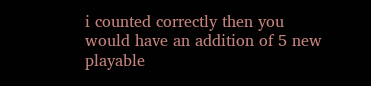i counted correctly then you would have an addition of 5 new playable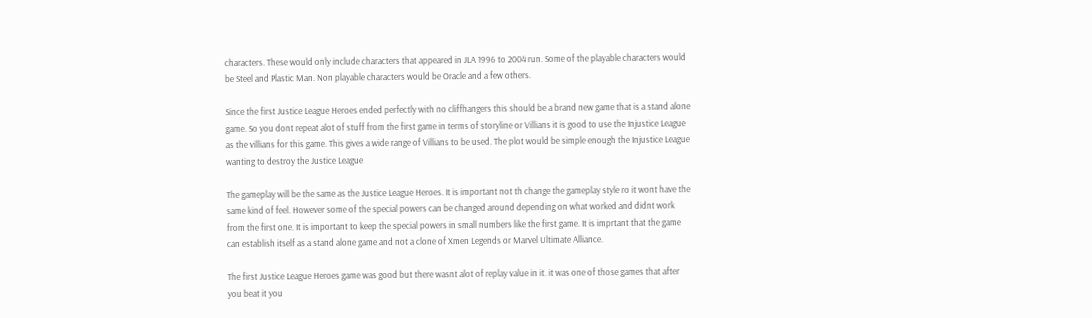characters. These would only include characters that appeared in JLA 1996 to 2004 run. Some of the playable characters would be Steel and Plastic Man. Non playable characters would be Oracle and a few others.

Since the first Justice League Heroes ended perfectly with no cliffhangers this should be a brand new game that is a stand alone game. So you dont repeat alot of stuff from the first game in terms of storyline or Villians it is good to use the Injustice League as the villians for this game. This gives a wide range of Villians to be used. The plot would be simple enough the Injustice League wanting to destroy the Justice League

The gameplay will be the same as the Justice League Heroes. It is important not th change the gameplay style ro it wont have the same kind of feel. However some of the special powers can be changed around depending on what worked and didnt work from the first one. It is important to keep the special powers in small numbers like the first game. It is imprtant that the game can establish itself as a stand alone game and not a clone of Xmen Legends or Marvel Ultimate Alliance.

The first Justice League Heroes game was good but there wasnt alot of replay value in it. it was one of those games that after you beat it you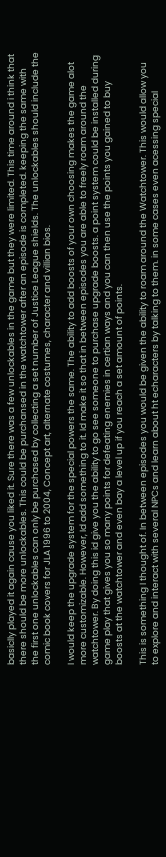basiclly played it again cause you liked it. Sure there was a few unlockables in the game but they were limited. This time around i think that there should be more unlockables. This could be purchansed in the watchtower after an episode is completed. keeping the same with the first one unlockables can only be purchased by collecting a set number of Justice League shields. The unlockables should include the comic book covers for JLA 1996 to 2004, Concept art, alternate costumes, character and villian bios.

I would keep the upgrade system for the special powers the same. The ability to add boosts of your own choosing makes the game alot more customizable. However, Id add something to it. Id make it so that in between episodes you are able to freely roam around the watchtower. By doing this id give you the ability to go see someone to purchase upgrade boosts. a point system could be installed during game play that gives you so many points for defeating enemies in certian ways and you can then use the points you gained to buy boosts at the watchtower and even bay a level up if you reach a set amount of points.

This is something I thought of. In between episodes you would be given the ability to roam around the Watchtower. This would allow you to explore and interact with several NPCs and learn about ht echaracters by talking to them. in some cases even acessing special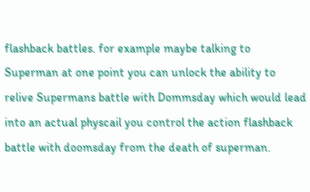flashback battles. for example maybe talking to Superman at one point you can unlock the ability to relive Supermans battle with Dommsday which would lead into an actual physcail you control the action flashback battle with doomsday from the death of superman.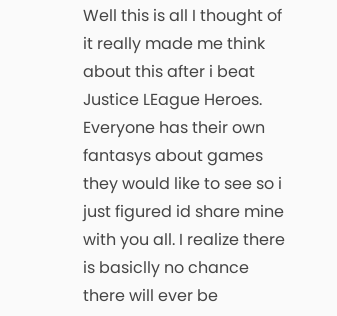Well this is all I thought of it really made me think about this after i beat Justice LEague Heroes. Everyone has their own fantasys about games they would like to see so i just figured id share mine with you all. I realize there is basiclly no chance there will ever be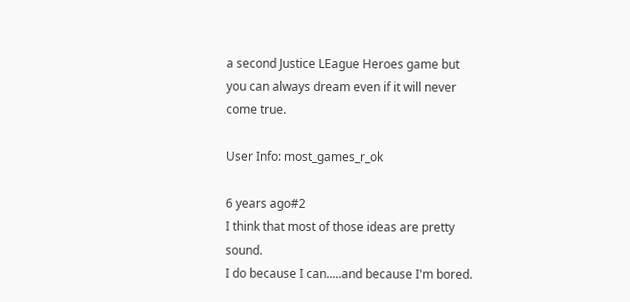a second Justice LEague Heroes game but you can always dream even if it will never come true.

User Info: most_games_r_ok

6 years ago#2
I think that most of those ideas are pretty sound.
I do because I can.....and because I'm bored.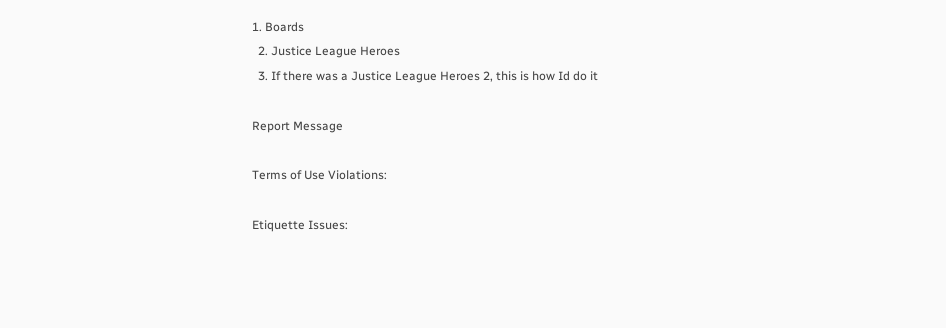1. Boards
  2. Justice League Heroes
  3. If there was a Justice League Heroes 2, this is how Id do it

Report Message

Terms of Use Violations:

Etiquette Issues: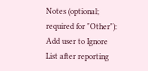Notes (optional; required for "Other"):
Add user to Ignore List after reporting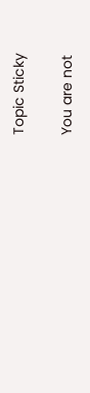Topic Sticky

You are not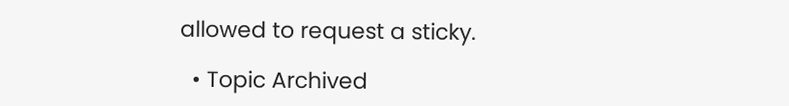allowed to request a sticky.

  • Topic Archived